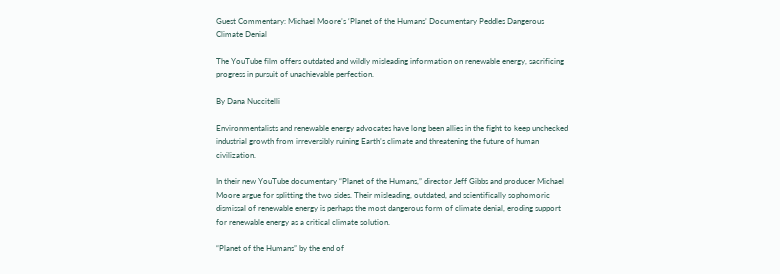Guest Commentary: Michael Moore’s ‘Planet of the Humans’ Documentary Peddles Dangerous Climate Denial

The YouTube film offers outdated and wildly misleading information on renewable energy, sacrificing progress in pursuit of unachievable perfection.

By Dana Nuccitelli

Environmentalists and renewable energy advocates have long been allies in the fight to keep unchecked industrial growth from irreversibly ruining Earth’s climate and threatening the future of human civilization.

In their new YouTube documentary “Planet of the Humans,” director Jeff Gibbs and producer Michael Moore argue for splitting the two sides. Their misleading, outdated, and scientifically sophomoric dismissal of renewable energy is perhaps the most dangerous form of climate denial, eroding support for renewable energy as a critical climate solution.

“Planet of the Humans” by the end of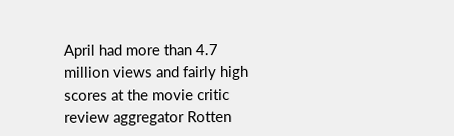April had more than 4.7 million views and fairly high scores at the movie critic review aggregator Rotten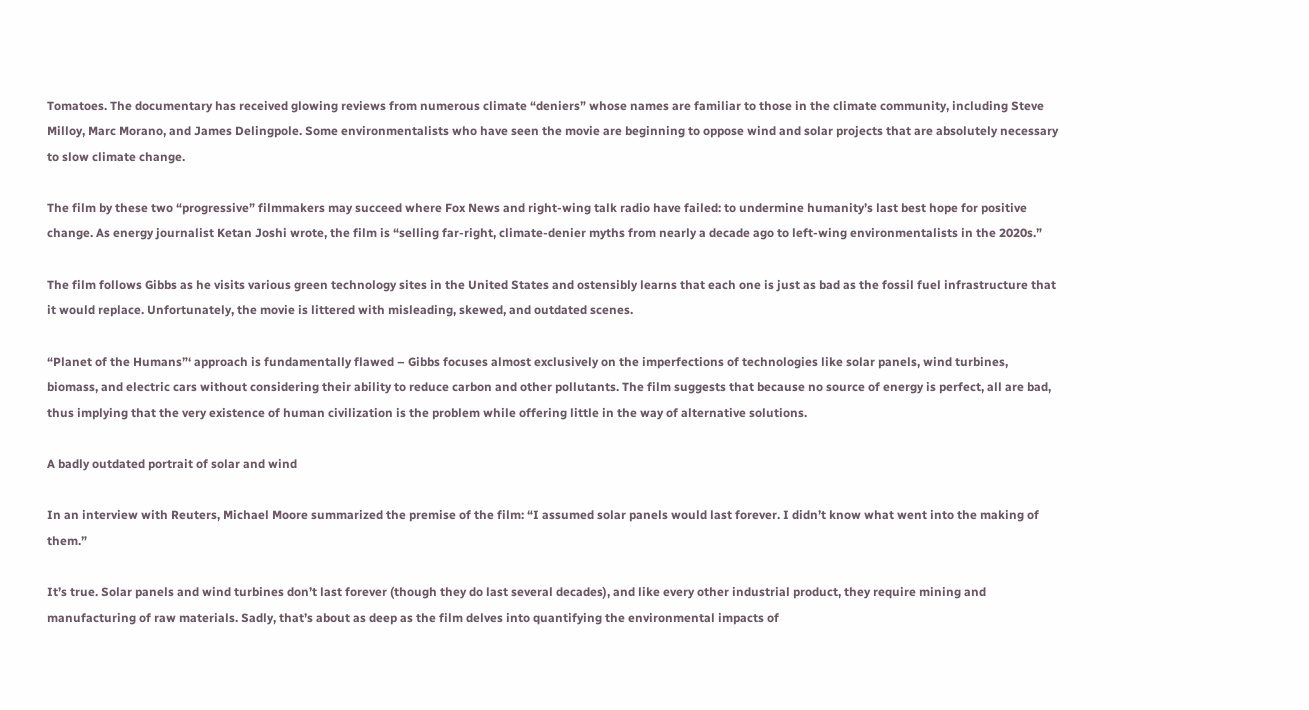Tomatoes. The documentary has received glowing reviews from numerous climate “deniers” whose names are familiar to those in the climate community, including Steve Milloy, Marc Morano, and James Delingpole. Some environmentalists who have seen the movie are beginning to oppose wind and solar projects that are absolutely necessary to slow climate change.

The film by these two “progressive” filmmakers may succeed where Fox News and right-wing talk radio have failed: to undermine humanity’s last best hope for positive change. As energy journalist Ketan Joshi wrote, the film is “selling far-right, climate-denier myths from nearly a decade ago to left-wing environmentalists in the 2020s.”

The film follows Gibbs as he visits various green technology sites in the United States and ostensibly learns that each one is just as bad as the fossil fuel infrastructure that it would replace. Unfortunately, the movie is littered with misleading, skewed, and outdated scenes.

“Planet of the Humans”‘ approach is fundamentally flawed – Gibbs focuses almost exclusively on the imperfections of technologies like solar panels, wind turbines, biomass, and electric cars without considering their ability to reduce carbon and other pollutants. The film suggests that because no source of energy is perfect, all are bad, thus implying that the very existence of human civilization is the problem while offering little in the way of alternative solutions.

A badly outdated portrait of solar and wind

In an interview with Reuters, Michael Moore summarized the premise of the film: “I assumed solar panels would last forever. I didn’t know what went into the making of them.”

It’s true. Solar panels and wind turbines don’t last forever (though they do last several decades), and like every other industrial product, they require mining and manufacturing of raw materials. Sadly, that’s about as deep as the film delves into quantifying the environmental impacts of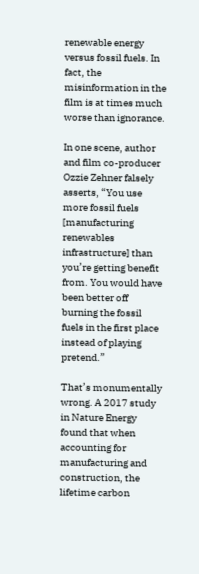renewable energy versus fossil fuels. In fact, the misinformation in the film is at times much worse than ignorance.

In one scene, author and film co-producer Ozzie Zehner falsely asserts, “You use more fossil fuels [manufacturing renewables infrastructure] than you’re getting benefit from. You would have been better off burning the fossil fuels in the first place instead of playing pretend.”

That’s monumentally wrong. A 2017 study in Nature Energy found that when accounting for manufacturing and construction, the lifetime carbon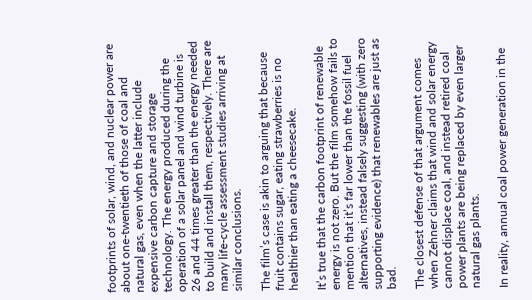footprints of solar, wind, and nuclear power are about one-twentieth of those of coal and natural gas, even when the latter include expensive carbon capture and storage technology. The energy produced during the operation of a solar panel and wind turbine is 26 and 44 times greater than the energy needed to build and install them, respectively. There are many life-cycle assessment studies arriving at similar conclusions.

The film’s case is akin to arguing that because fruit contains sugar, eating strawberries is no healthier than eating a cheesecake.

It’s true that the carbon footprint of renewable energy is not zero. But the film somehow fails to mention that it’s far lower than the fossil fuel alternatives, instead falsely suggesting (with zero supporting evidence) that renewables are just as bad.

The closest defense of that argument comes when Zehner claims that wind and solar energy cannot displace coal, and instead retired coal power plants are being replaced by even larger natural gas plants.

In reality, annual coal power generation in the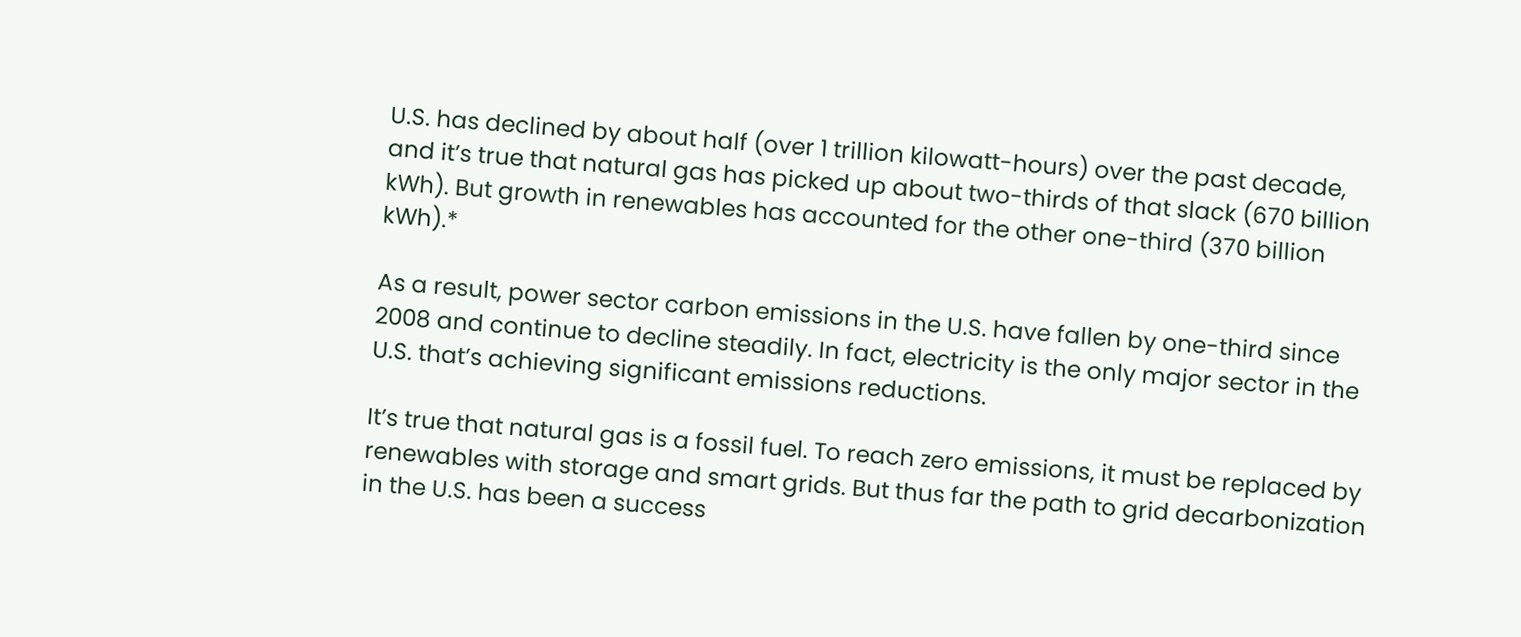U.S. has declined by about half (over 1 trillion kilowatt-hours) over the past decade, and it’s true that natural gas has picked up about two-thirds of that slack (670 billion kWh). But growth in renewables has accounted for the other one-third (370 billion kWh).*

As a result, power sector carbon emissions in the U.S. have fallen by one-third since 2008 and continue to decline steadily. In fact, electricity is the only major sector in the U.S. that’s achieving significant emissions reductions.

It’s true that natural gas is a fossil fuel. To reach zero emissions, it must be replaced by renewables with storage and smart grids. But thus far the path to grid decarbonization in the U.S. has been a success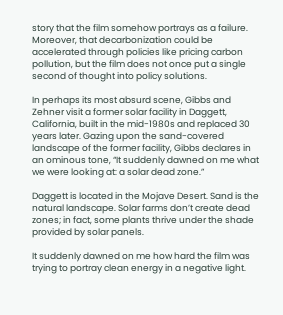story that the film somehow portrays as a failure. Moreover, that decarbonization could be accelerated through policies like pricing carbon pollution, but the film does not once put a single second of thought into policy solutions.

In perhaps its most absurd scene, Gibbs and Zehner visit a former solar facility in Daggett, California, built in the mid-1980s and replaced 30 years later. Gazing upon the sand-covered landscape of the former facility, Gibbs declares in an ominous tone, “It suddenly dawned on me what we were looking at: a solar dead zone.”

Daggett is located in the Mojave Desert. Sand is the natural landscape. Solar farms don’t create dead zones; in fact, some plants thrive under the shade provided by solar panels.

It suddenly dawned on me how hard the film was trying to portray clean energy in a negative light.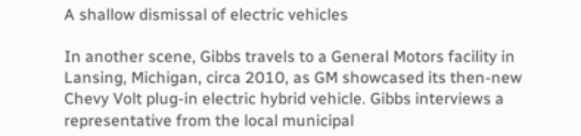A shallow dismissal of electric vehicles

In another scene, Gibbs travels to a General Motors facility in Lansing, Michigan, circa 2010, as GM showcased its then-new Chevy Volt plug-in electric hybrid vehicle. Gibbs interviews a representative from the local municipal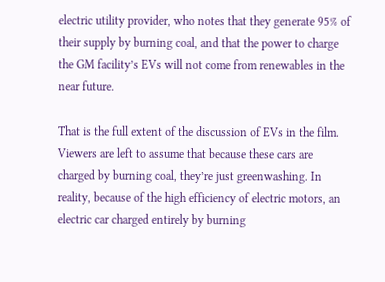electric utility provider, who notes that they generate 95% of their supply by burning coal, and that the power to charge the GM facility’s EVs will not come from renewables in the near future.

That is the full extent of the discussion of EVs in the film. Viewers are left to assume that because these cars are charged by burning coal, they’re just greenwashing. In reality, because of the high efficiency of electric motors, an electric car charged entirely by burning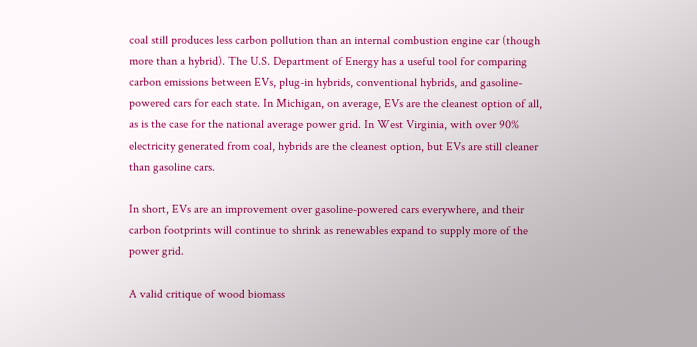coal still produces less carbon pollution than an internal combustion engine car (though more than a hybrid). The U.S. Department of Energy has a useful tool for comparing carbon emissions between EVs, plug-in hybrids, conventional hybrids, and gasoline-powered cars for each state. In Michigan, on average, EVs are the cleanest option of all, as is the case for the national average power grid. In West Virginia, with over 90% electricity generated from coal, hybrids are the cleanest option, but EVs are still cleaner than gasoline cars.

In short, EVs are an improvement over gasoline-powered cars everywhere, and their carbon footprints will continue to shrink as renewables expand to supply more of the power grid.

A valid critique of wood biomass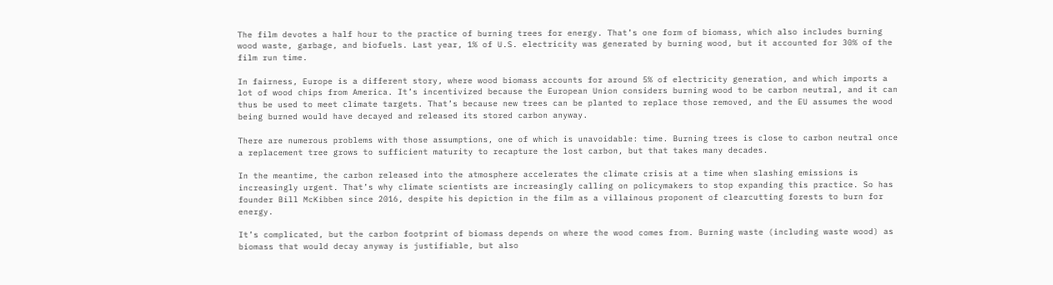The film devotes a half hour to the practice of burning trees for energy. That’s one form of biomass, which also includes burning wood waste, garbage, and biofuels. Last year, 1% of U.S. electricity was generated by burning wood, but it accounted for 30% of the film run time.

In fairness, Europe is a different story, where wood biomass accounts for around 5% of electricity generation, and which imports a lot of wood chips from America. It’s incentivized because the European Union considers burning wood to be carbon neutral, and it can thus be used to meet climate targets. That’s because new trees can be planted to replace those removed, and the EU assumes the wood being burned would have decayed and released its stored carbon anyway.

There are numerous problems with those assumptions, one of which is unavoidable: time. Burning trees is close to carbon neutral once a replacement tree grows to sufficient maturity to recapture the lost carbon, but that takes many decades.

In the meantime, the carbon released into the atmosphere accelerates the climate crisis at a time when slashing emissions is increasingly urgent. That’s why climate scientists are increasingly calling on policymakers to stop expanding this practice. So has founder Bill McKibben since 2016, despite his depiction in the film as a villainous proponent of clearcutting forests to burn for energy.

It’s complicated, but the carbon footprint of biomass depends on where the wood comes from. Burning waste (including waste wood) as biomass that would decay anyway is justifiable, but also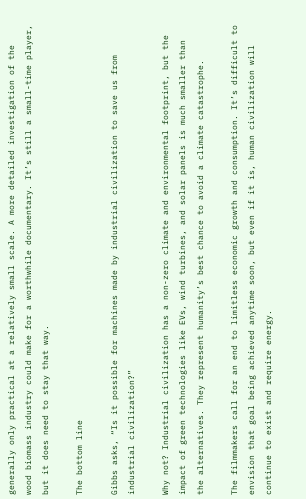generally only practical at a relatively small scale. A more detailed investigation of the wood biomass industry could make for a worthwhile documentary. It’s still a small-time player, but it does need to stay that way.

The bottom line

Gibbs asks, “Is it possible for machines made by industrial civilization to save us from industrial civilization?”

Why not? Industrial civilization has a non-zero climate and environmental footprint, but the impact of green technologies like EVs, wind turbines, and solar panels is much smaller than the alternatives. They represent humanity’s best chance to avoid a climate catastrophe.

The filmmakers call for an end to limitless economic growth and consumption. It’s difficult to envision that goal being achieved anytime soon, but even if it is, human civilization will continue to exist and require energy.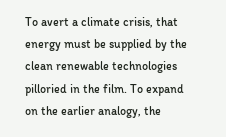To avert a climate crisis, that energy must be supplied by the clean renewable technologies pilloried in the film. To expand on the earlier analogy, the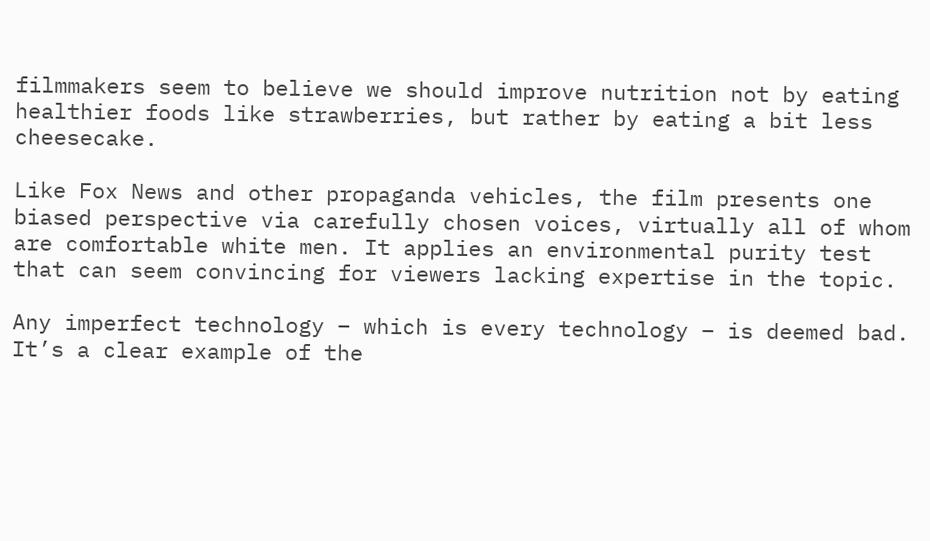filmmakers seem to believe we should improve nutrition not by eating healthier foods like strawberries, but rather by eating a bit less cheesecake.

Like Fox News and other propaganda vehicles, the film presents one biased perspective via carefully chosen voices, virtually all of whom are comfortable white men. It applies an environmental purity test that can seem convincing for viewers lacking expertise in the topic.

Any imperfect technology – which is every technology – is deemed bad. It’s a clear example of the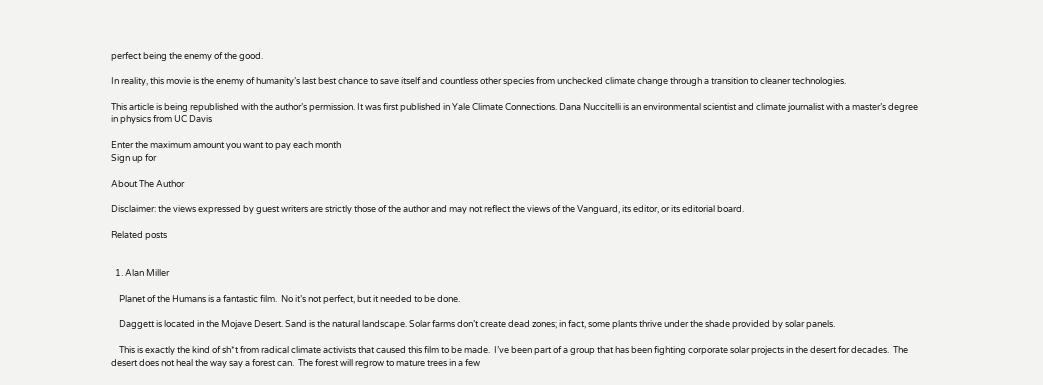perfect being the enemy of the good.

In reality, this movie is the enemy of humanity’s last best chance to save itself and countless other species from unchecked climate change through a transition to cleaner technologies.

This article is being republished with the author’s permission. It was first published in Yale Climate Connections. Dana Nuccitelli is an environmental scientist and climate journalist with a master’s degree in physics from UC Davis

Enter the maximum amount you want to pay each month
Sign up for

About The Author

Disclaimer: the views expressed by guest writers are strictly those of the author and may not reflect the views of the Vanguard, its editor, or its editorial board.

Related posts


  1. Alan Miller

    Planet of the Humans is a fantastic film.  No it’s not perfect, but it needed to be done.

    Daggett is located in the Mojave Desert. Sand is the natural landscape. Solar farms don’t create dead zones; in fact, some plants thrive under the shade provided by solar panels.

    This is exactly the kind of sh*t from radical climate activists that caused this film to be made.  I’ve been part of a group that has been fighting corporate solar projects in the desert for decades.  The desert does not heal the way say a forest can.  The forest will regrow to mature trees in a few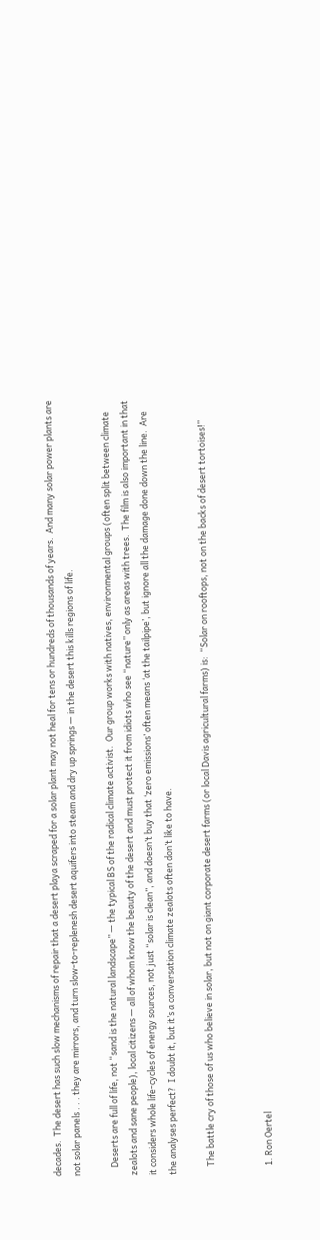decades.  The desert has such slow mechanisms of repair that a desert playa scraped for a solar plant may not heal for tens or hundreds of thousands of years.  And many solar power plants are not solar panels . . . they are mirrors, and turn slow-to-replenesh desert aquifers into steam and dry up springs — in the desert this kills regions of life.

    Deserts are full of life, not “sand is the natural landscape” — the typical BS of the radical climate activist.  Our group works with natives, environmental groups (often split between climate zealots and sane people), local citizens — all of whom know the beauty of the desert and must protect it from idiots who see “nature” only as areas with trees.  The film is also important in that it considers whole life-cycles of energy sources, not just “solar is clean”, and doesn’t buy that ‘zero emissions’ often means ‘at the tailpipe’, but ignore all the damage done down the line.  Are the analyses perfect?  I doubt it, but it’s a conversation climate zealots often don’t like to have.

    The battle cry of those of us who believe in solar, but not on giant corporate desert farms (or local Davis agricultural farms) is:  “Solar on rooftops, not on the backs of desert tortoises!”


    1. Ron Oertel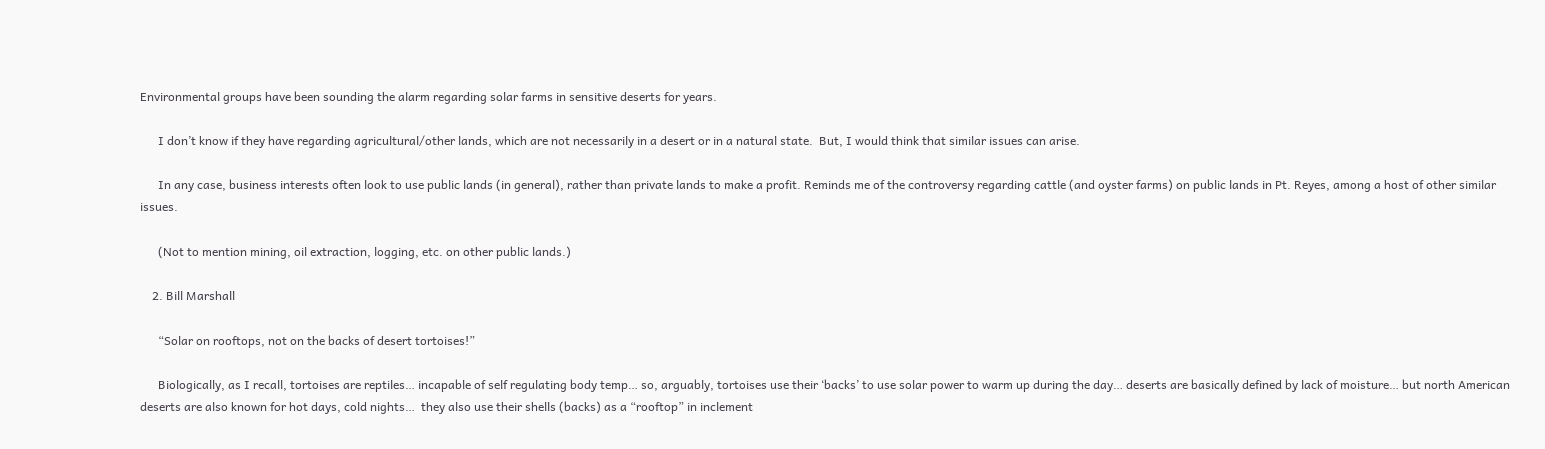Environmental groups have been sounding the alarm regarding solar farms in sensitive deserts for years.

      I don’t know if they have regarding agricultural/other lands, which are not necessarily in a desert or in a natural state.  But, I would think that similar issues can arise.

      In any case, business interests often look to use public lands (in general), rather than private lands to make a profit. Reminds me of the controversy regarding cattle (and oyster farms) on public lands in Pt. Reyes, among a host of other similar issues.

      (Not to mention mining, oil extraction, logging, etc. on other public lands.)

    2. Bill Marshall

      “Solar on rooftops, not on the backs of desert tortoises!”

      Biologically, as I recall, tortoises are reptiles… incapable of self regulating body temp… so, arguably, tortoises use their ‘backs’ to use solar power to warm up during the day… deserts are basically defined by lack of moisture… but north American deserts are also known for hot days, cold nights…  they also use their shells (backs) as a “rooftop” in inclement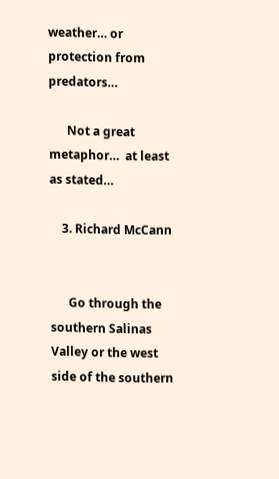weather… or protection from predators…

      Not a great metaphor…  at least as stated…

    3. Richard McCann


      Go through the southern Salinas Valley or the west side of the southern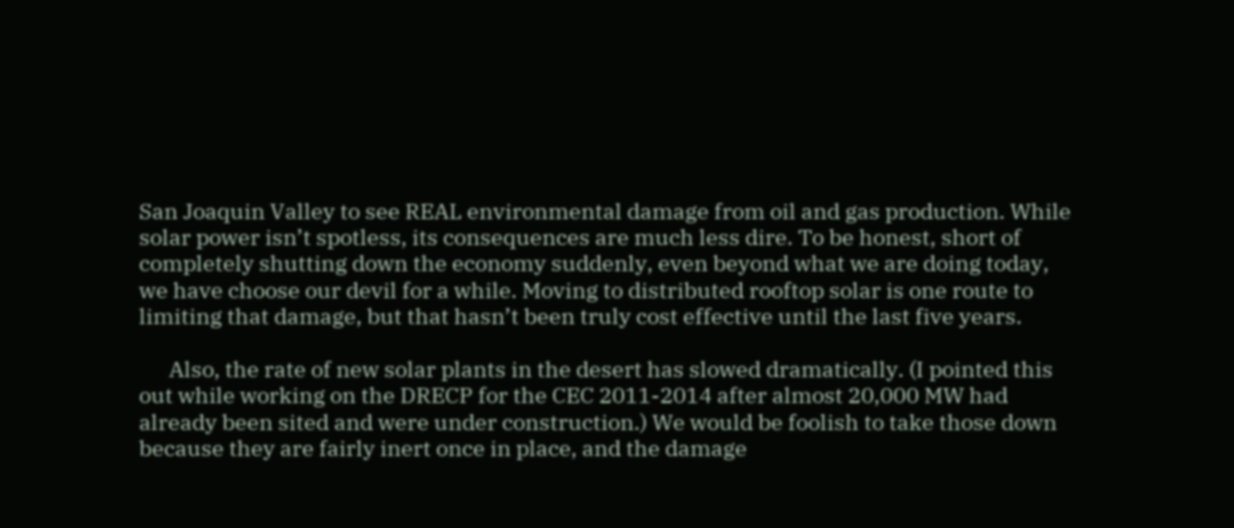San Joaquin Valley to see REAL environmental damage from oil and gas production. While solar power isn’t spotless, its consequences are much less dire. To be honest, short of completely shutting down the economy suddenly, even beyond what we are doing today, we have choose our devil for a while. Moving to distributed rooftop solar is one route to limiting that damage, but that hasn’t been truly cost effective until the last five years.

      Also, the rate of new solar plants in the desert has slowed dramatically. (I pointed this out while working on the DRECP for the CEC 2011-2014 after almost 20,000 MW had already been sited and were under construction.) We would be foolish to take those down because they are fairly inert once in place, and the damage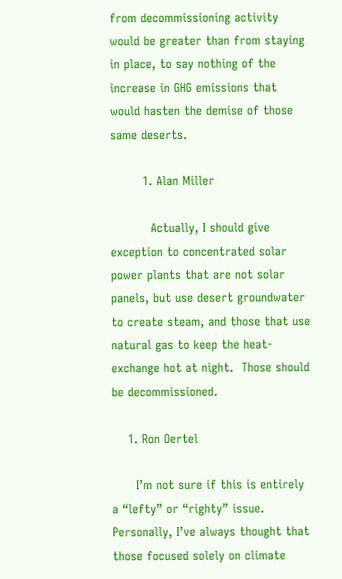from decommissioning activity would be greater than from staying in place, to say nothing of the increase in GHG emissions that would hasten the demise of those same deserts.

        1. Alan Miller

          Actually, I should give exception to concentrated solar power plants that are not solar panels, but use desert groundwater to create steam, and those that use natural gas to keep the heat-exchange hot at night.  Those should be decommissioned.

    1. Ron Oertel

      I’m not sure if this is entirely a “lefty” or “righty” issue.  Personally, I’ve always thought that those focused solely on climate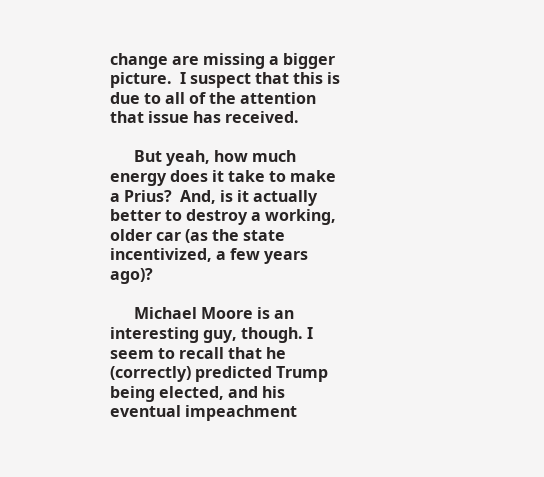change are missing a bigger picture.  I suspect that this is due to all of the attention that issue has received.

      But yeah, how much energy does it take to make a Prius?  And, is it actually better to destroy a working, older car (as the state incentivized, a few years ago)?

      Michael Moore is an interesting guy, though. I seem to recall that he (correctly) predicted Trump being elected, and his eventual impeachment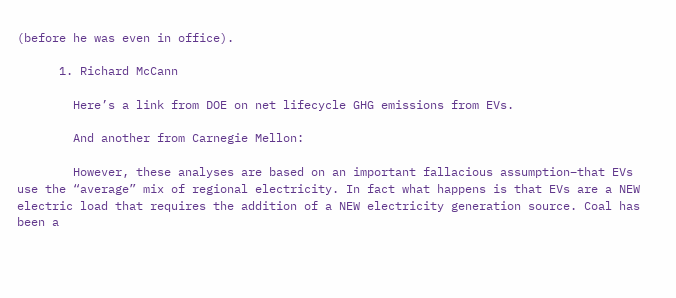(before he was even in office).

      1. Richard McCann

        Here’s a link from DOE on net lifecycle GHG emissions from EVs.

        And another from Carnegie Mellon:

        However, these analyses are based on an important fallacious assumption–that EVs use the “average” mix of regional electricity. In fact what happens is that EVs are a NEW electric load that requires the addition of a NEW electricity generation source. Coal has been a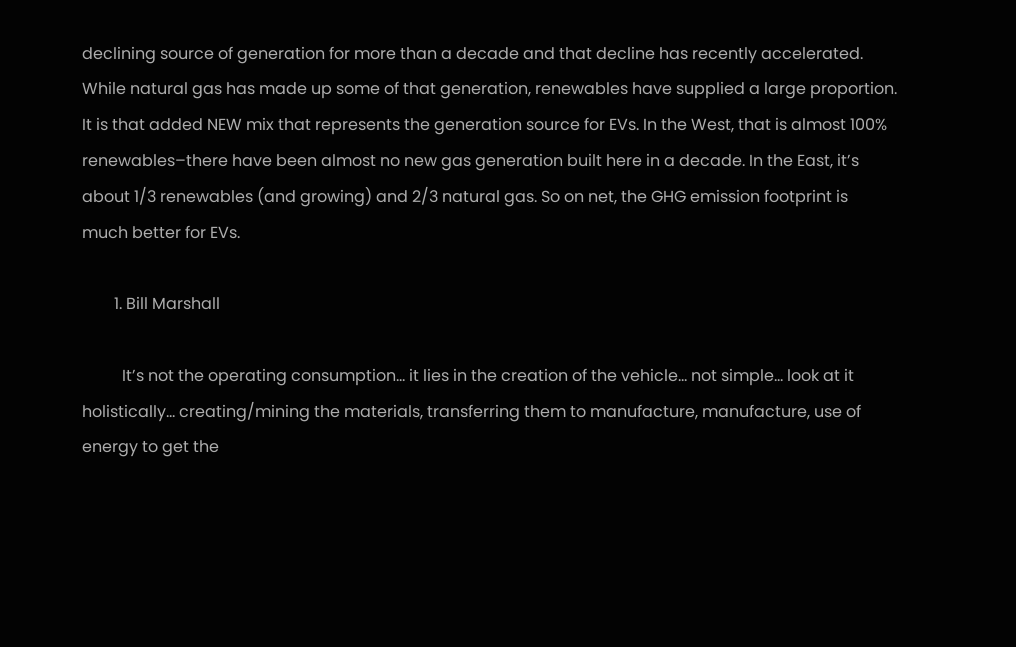declining source of generation for more than a decade and that decline has recently accelerated. While natural gas has made up some of that generation, renewables have supplied a large proportion. It is that added NEW mix that represents the generation source for EVs. In the West, that is almost 100% renewables–there have been almost no new gas generation built here in a decade. In the East, it’s about 1/3 renewables (and growing) and 2/3 natural gas. So on net, the GHG emission footprint is much better for EVs.

        1. Bill Marshall

          It’s not the operating consumption… it lies in the creation of the vehicle… not simple… look at it holistically… creating/mining the materials, transferring them to manufacture, manufacture, use of energy to get the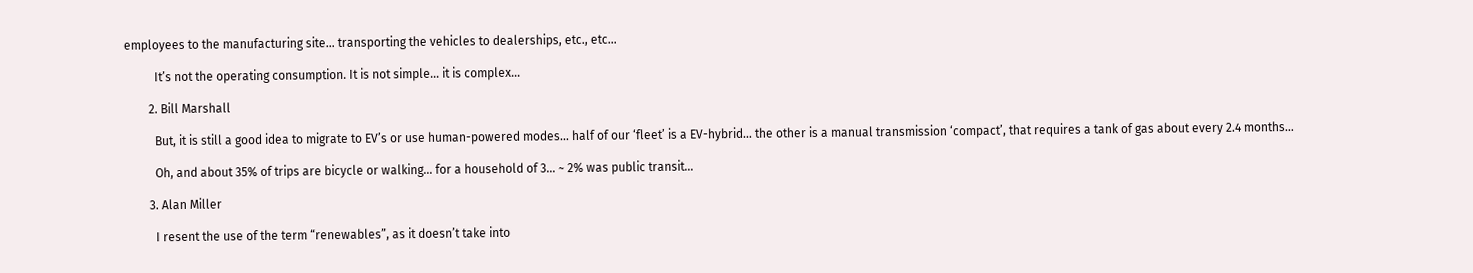employees to the manufacturing site… transporting the vehicles to dealerships, etc., etc…

          It’s not the operating consumption. It is not simple… it is complex…

        2. Bill Marshall

          But, it is still a good idea to migrate to EV’s or use human-powered modes… half of our ‘fleet’ is a EV-hybrid… the other is a manual transmission ‘compact’, that requires a tank of gas about every 2.4 months…

          Oh, and about 35% of trips are bicycle or walking… for a household of 3… ~ 2% was public transit…

        3. Alan Miller

          I resent the use of the term “renewables”, as it doesn’t take into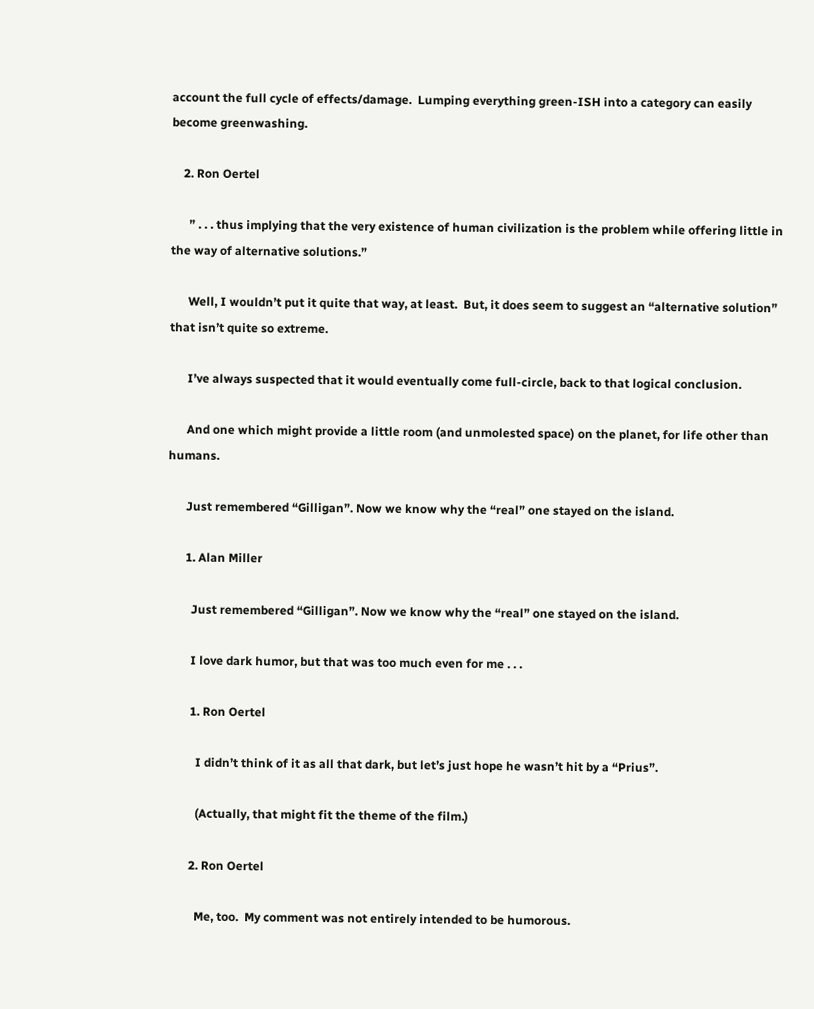account the full cycle of effects/damage.  Lumping everything green-ISH into a category can easily become greenwashing.

    2. Ron Oertel

      ” . . . thus implying that the very existence of human civilization is the problem while offering little in the way of alternative solutions.”

      Well, I wouldn’t put it quite that way, at least.  But, it does seem to suggest an “alternative solution” that isn’t quite so extreme.

      I’ve always suspected that it would eventually come full-circle, back to that logical conclusion.

      And one which might provide a little room (and unmolested space) on the planet, for life other than humans.

      Just remembered “Gilligan”. Now we know why the “real” one stayed on the island.

      1. Alan Miller

        Just remembered “Gilligan”. Now we know why the “real” one stayed on the island.

        I love dark humor, but that was too much even for me . . .

        1. Ron Oertel

          I didn’t think of it as all that dark, but let’s just hope he wasn’t hit by a “Prius”.

          (Actually, that might fit the theme of the film.)

        2. Ron Oertel

          Me, too.  My comment was not entirely intended to be humorous.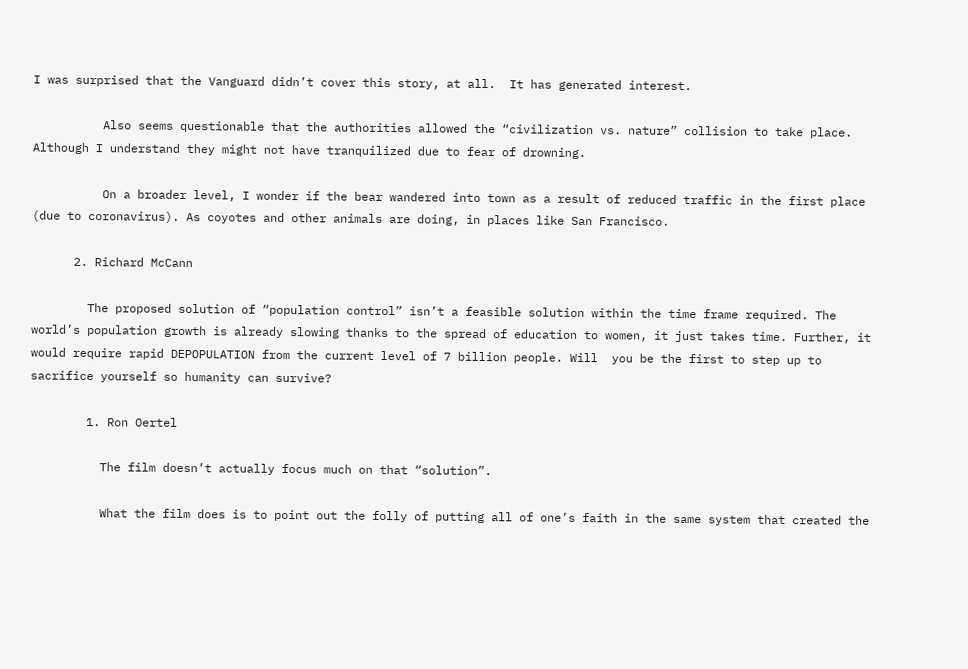I was surprised that the Vanguard didn’t cover this story, at all.  It has generated interest.

          Also seems questionable that the authorities allowed the “civilization vs. nature” collision to take place. Although I understand they might not have tranquilized due to fear of drowning.

          On a broader level, I wonder if the bear wandered into town as a result of reduced traffic in the first place (due to coronavirus). As coyotes and other animals are doing, in places like San Francisco.

      2. Richard McCann

        The proposed solution of “population control” isn’t a feasible solution within the time frame required. The world’s population growth is already slowing thanks to the spread of education to women, it just takes time. Further, it would require rapid DEPOPULATION from the current level of 7 billion people. Will  you be the first to step up to sacrifice yourself so humanity can survive?

        1. Ron Oertel

          The film doesn’t actually focus much on that “solution”.

          What the film does is to point out the folly of putting all of one’s faith in the same system that created the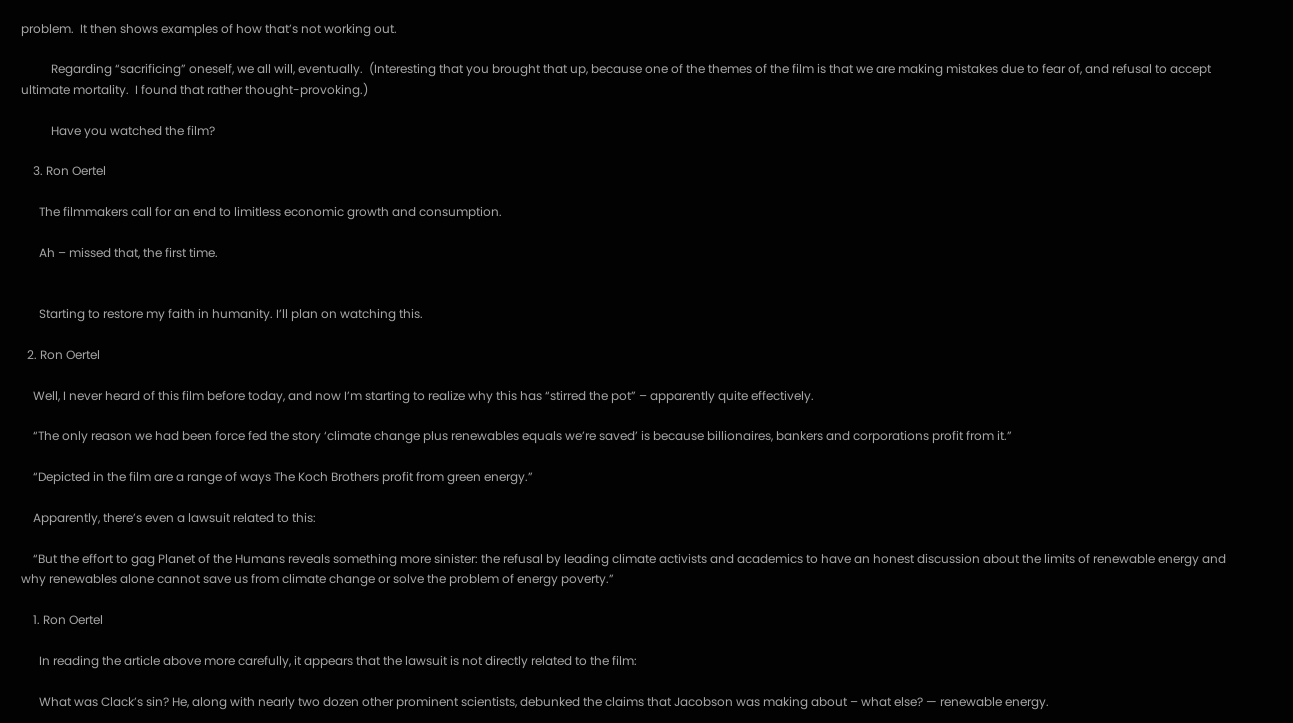problem.  It then shows examples of how that’s not working out.

          Regarding “sacrificing” oneself, we all will, eventually.  (Interesting that you brought that up, because one of the themes of the film is that we are making mistakes due to fear of, and refusal to accept ultimate mortality.  I found that rather thought-provoking.)

          Have you watched the film?

    3. Ron Oertel

      The filmmakers call for an end to limitless economic growth and consumption.

      Ah – missed that, the first time.


      Starting to restore my faith in humanity. I’ll plan on watching this.

  2. Ron Oertel

    Well, I never heard of this film before today, and now I’m starting to realize why this has “stirred the pot” – apparently quite effectively.

    “The only reason we had been force fed the story ‘climate change plus renewables equals we’re saved’ is because billionaires, bankers and corporations profit from it.”

    “Depicted in the film are a range of ways The Koch Brothers profit from green energy.”

    Apparently, there’s even a lawsuit related to this:

    “But the effort to gag Planet of the Humans reveals something more sinister: the refusal by leading climate activists and academics to have an honest discussion about the limits of renewable energy and why renewables alone cannot save us from climate change or solve the problem of energy poverty.”

    1. Ron Oertel

      In reading the article above more carefully, it appears that the lawsuit is not directly related to the film:

      What was Clack’s sin? He, along with nearly two dozen other prominent scientists, debunked the claims that Jacobson was making about – what else? — renewable energy.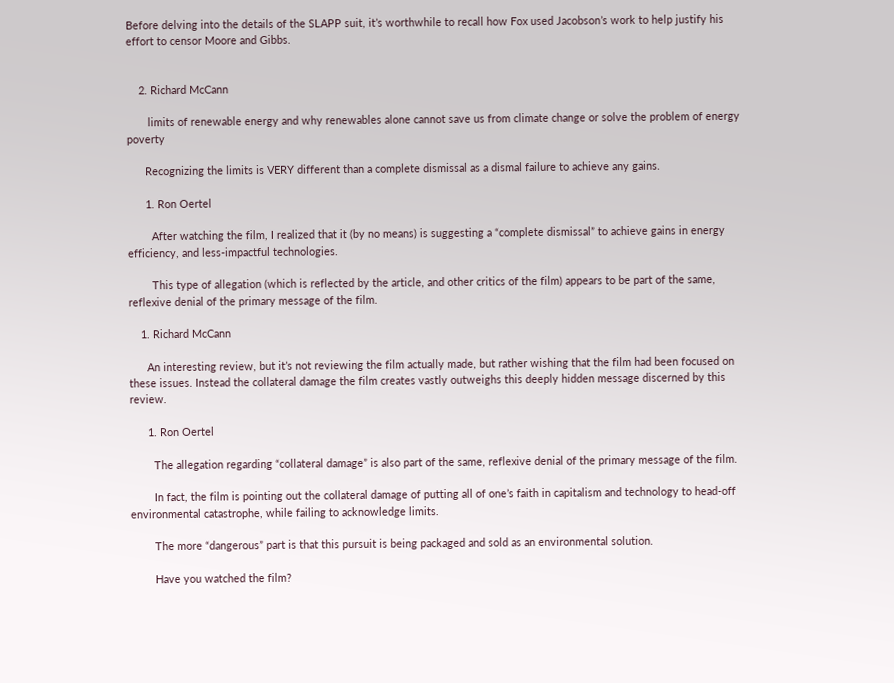Before delving into the details of the SLAPP suit, it’s worthwhile to recall how Fox used Jacobson’s work to help justify his effort to censor Moore and Gibbs.


    2. Richard McCann

       limits of renewable energy and why renewables alone cannot save us from climate change or solve the problem of energy poverty

      Recognizing the limits is VERY different than a complete dismissal as a dismal failure to achieve any gains.

      1. Ron Oertel

        After watching the film, I realized that it (by no means) is suggesting a “complete dismissal” to achieve gains in energy efficiency, and less-impactful technologies.

        This type of allegation (which is reflected by the article, and other critics of the film) appears to be part of the same, reflexive denial of the primary message of the film.

    1. Richard McCann

      An interesting review, but it’s not reviewing the film actually made, but rather wishing that the film had been focused on these issues. Instead the collateral damage the film creates vastly outweighs this deeply hidden message discerned by this review.

      1. Ron Oertel

        The allegation regarding “collateral damage” is also part of the same, reflexive denial of the primary message of the film.

        In fact, the film is pointing out the collateral damage of putting all of one’s faith in capitalism and technology to head-off environmental catastrophe, while failing to acknowledge limits.

        The more “dangerous” part is that this pursuit is being packaged and sold as an environmental solution.

        Have you watched the film?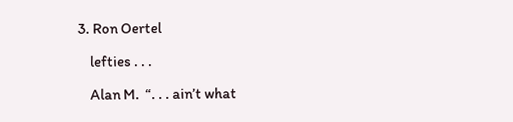3. Ron Oertel

    lefties . . .

    Alan M.  “. . . ain’t what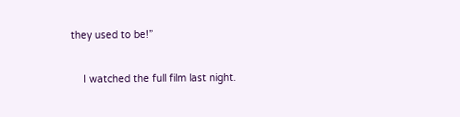they used to be!”

    I watched the full film last night.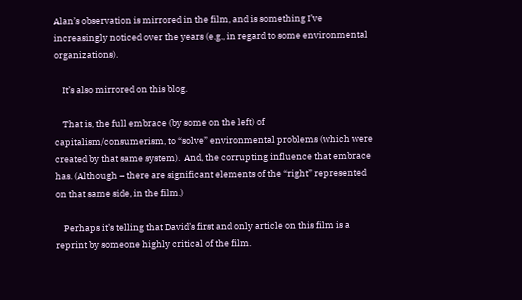Alan’s observation is mirrored in the film, and is something I’ve increasingly noticed over the years (e.g., in regard to some environmental organizations).

    It’s also mirrored on this blog.

    That is, the full embrace (by some on the left) of capitalism/consumerism, to “solve” environmental problems (which were created by that same system).  And, the corrupting influence that embrace has. (Although – there are significant elements of the “right” represented on that same side, in the film.)

    Perhaps it’s telling that David’s first and only article on this film is a reprint by someone highly critical of the film.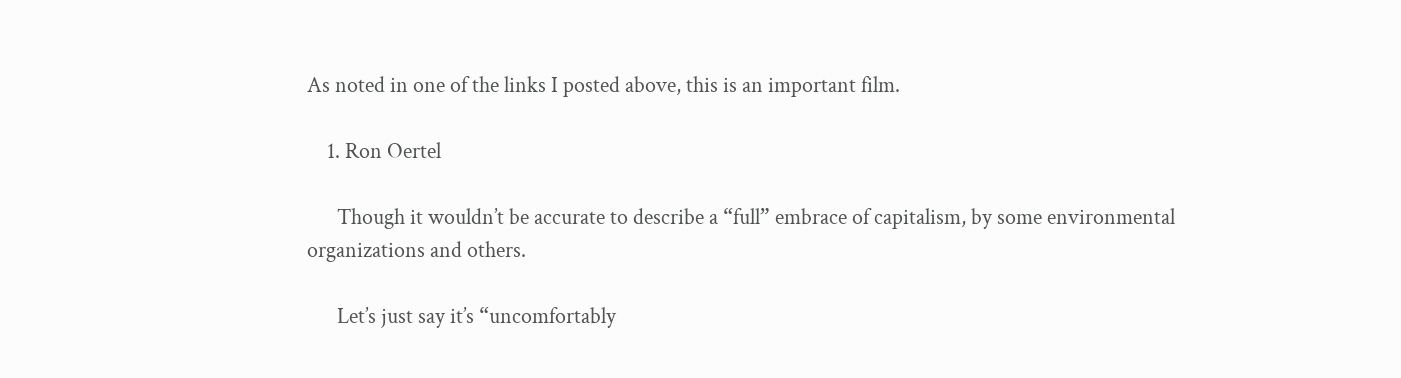As noted in one of the links I posted above, this is an important film.

    1. Ron Oertel

      Though it wouldn’t be accurate to describe a “full” embrace of capitalism, by some environmental organizations and others.

      Let’s just say it’s “uncomfortably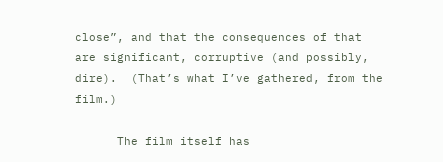close”, and that the consequences of that are significant, corruptive (and possibly, dire).  (That’s what I’ve gathered, from the film.)

      The film itself has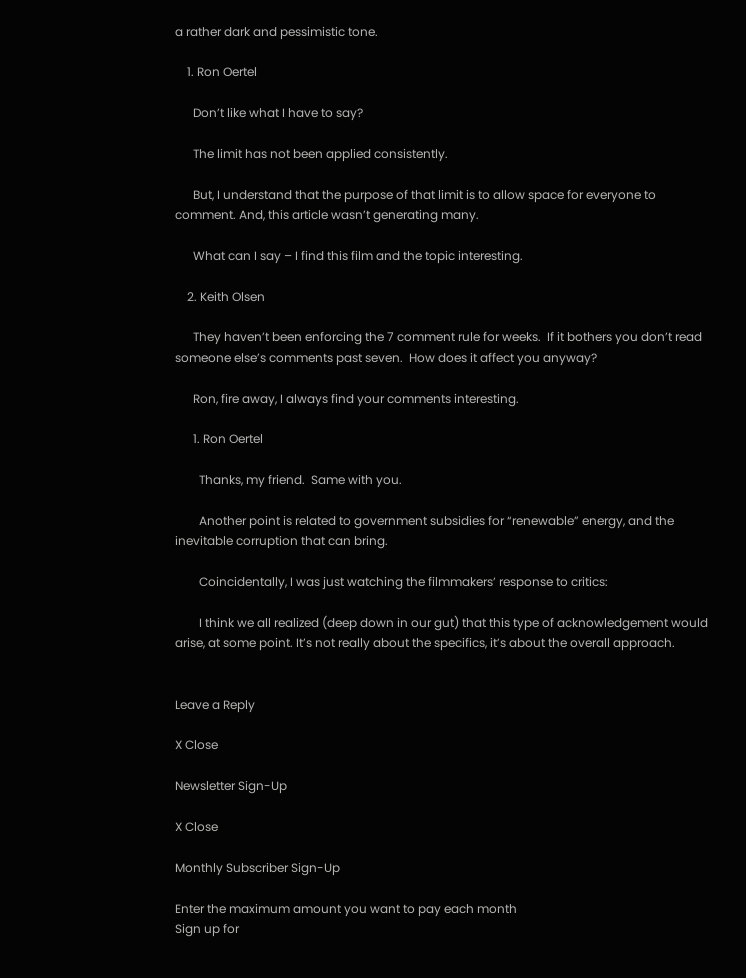a rather dark and pessimistic tone.

    1. Ron Oertel

      Don’t like what I have to say?

      The limit has not been applied consistently.

      But, I understand that the purpose of that limit is to allow space for everyone to comment. And, this article wasn’t generating many.

      What can I say – I find this film and the topic interesting.

    2. Keith Olsen

      They haven’t been enforcing the 7 comment rule for weeks.  If it bothers you don’t read someone else’s comments past seven.  How does it affect you anyway?

      Ron, fire away, I always find your comments interesting.

      1. Ron Oertel

        Thanks, my friend.  Same with you.

        Another point is related to government subsidies for “renewable” energy, and the inevitable corruption that can bring.

        Coincidentally, I was just watching the filmmakers’ response to critics:

        I think we all realized (deep down in our gut) that this type of acknowledgement would arise, at some point. It’s not really about the specifics, it’s about the overall approach.


Leave a Reply

X Close

Newsletter Sign-Up

X Close

Monthly Subscriber Sign-Up

Enter the maximum amount you want to pay each month
Sign up for